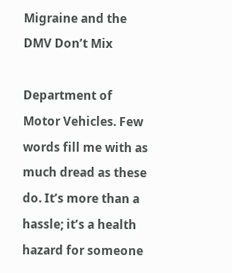Migraine and the DMV Don’t Mix

Department of Motor Vehicles. Few words fill me with as much dread as these do. It’s more than a hassle; it’s a health hazard for someone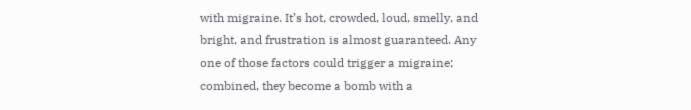with migraine. It’s hot, crowded, loud, smelly, and bright, and frustration is almost guaranteed. Any one of those factors could trigger a migraine; combined, they become a bomb with a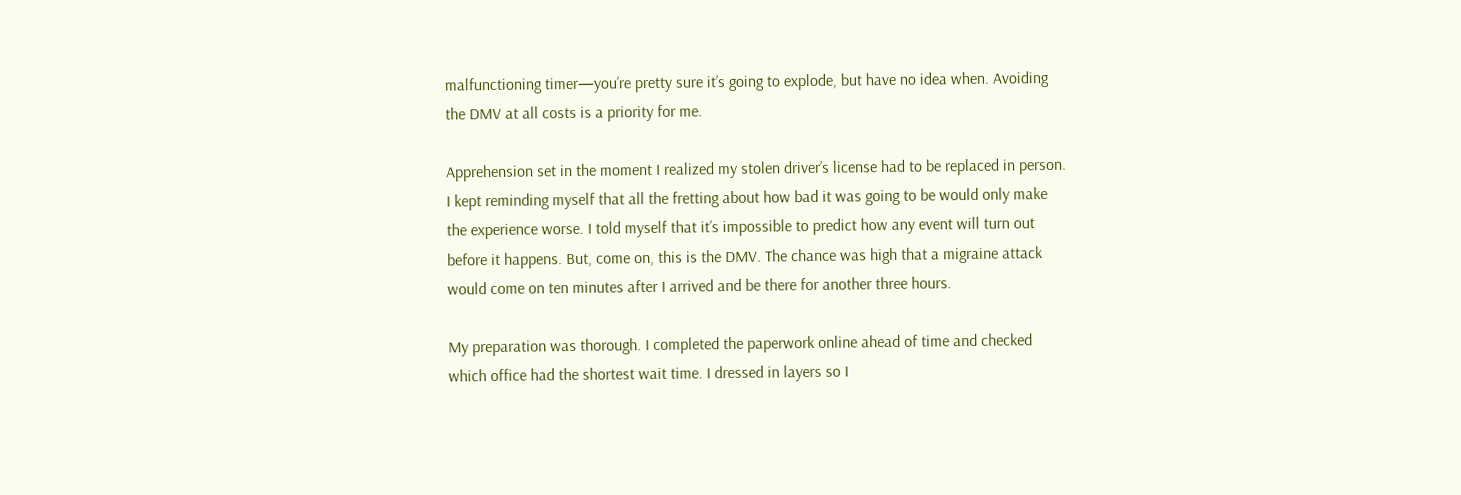malfunctioning timer—you’re pretty sure it’s going to explode, but have no idea when. Avoiding the DMV at all costs is a priority for me.

Apprehension set in the moment I realized my stolen driver’s license had to be replaced in person. I kept reminding myself that all the fretting about how bad it was going to be would only make the experience worse. I told myself that it’s impossible to predict how any event will turn out before it happens. But, come on, this is the DMV. The chance was high that a migraine attack would come on ten minutes after I arrived and be there for another three hours.

My preparation was thorough. I completed the paperwork online ahead of time and checked which office had the shortest wait time. I dressed in layers so I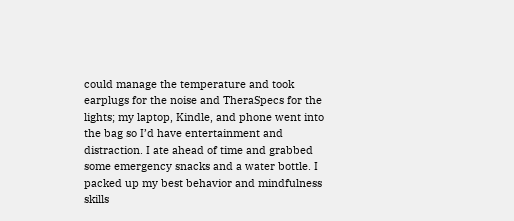could manage the temperature and took earplugs for the noise and TheraSpecs for the lights; my laptop, Kindle, and phone went into the bag so I’d have entertainment and distraction. I ate ahead of time and grabbed some emergency snacks and a water bottle. I packed up my best behavior and mindfulness skills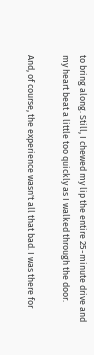to bring along. Still, I chewed my lip the entire 25-minute drive and my heart beat a little too quickly as I walked through the door.

And, of course, the experience wasn't all that bad. I was there for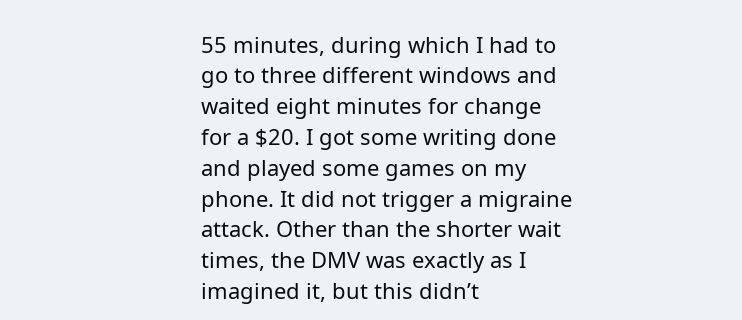55 minutes, during which I had to go to three different windows and waited eight minutes for change for a $20. I got some writing done and played some games on my phone. It did not trigger a migraine attack. Other than the shorter wait times, the DMV was exactly as I imagined it, but this didn’t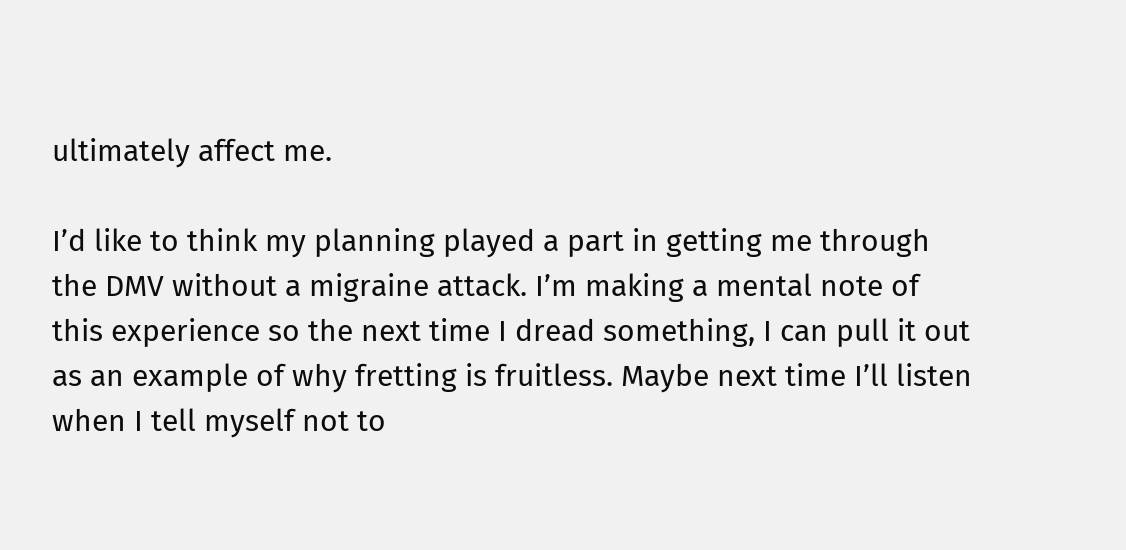ultimately affect me.

I’d like to think my planning played a part in getting me through the DMV without a migraine attack. I’m making a mental note of this experience so the next time I dread something, I can pull it out as an example of why fretting is fruitless. Maybe next time I’ll listen when I tell myself not to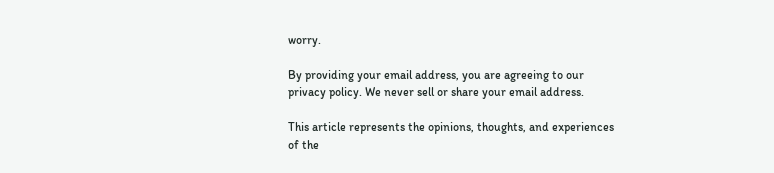worry.

By providing your email address, you are agreeing to our privacy policy. We never sell or share your email address.

This article represents the opinions, thoughts, and experiences of the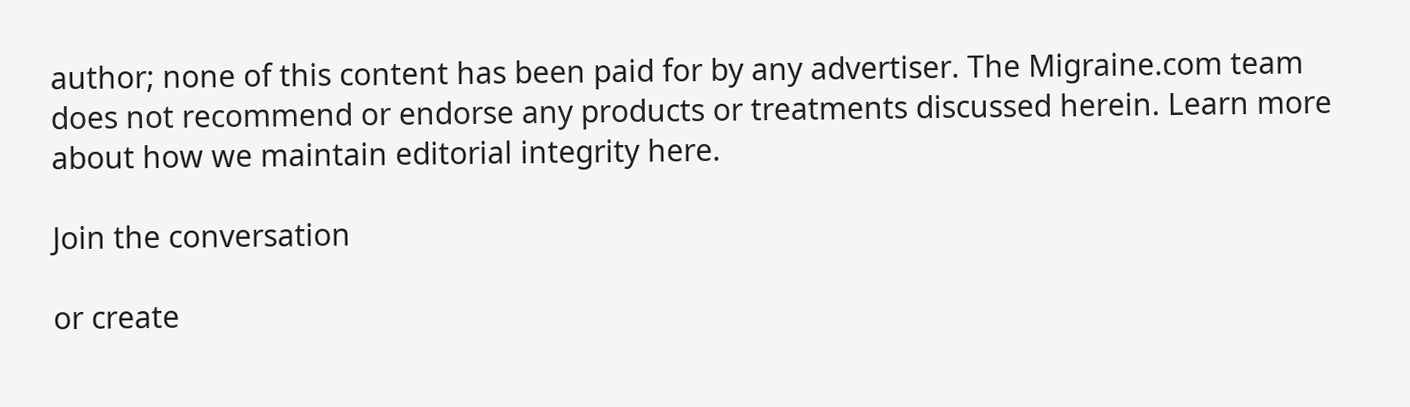author; none of this content has been paid for by any advertiser. The Migraine.com team does not recommend or endorse any products or treatments discussed herein. Learn more about how we maintain editorial integrity here.

Join the conversation

or create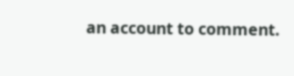an account to comment.